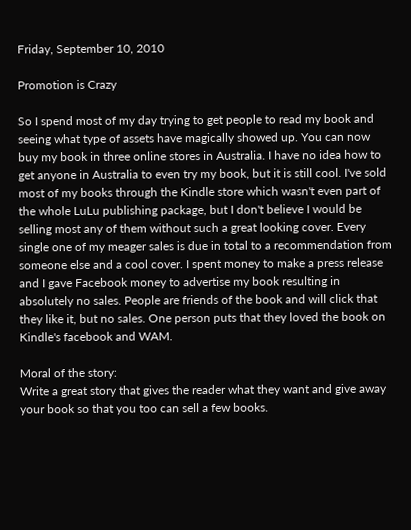Friday, September 10, 2010

Promotion is Crazy

So I spend most of my day trying to get people to read my book and seeing what type of assets have magically showed up. You can now buy my book in three online stores in Australia. I have no idea how to get anyone in Australia to even try my book, but it is still cool. I've sold most of my books through the Kindle store which wasn't even part of the whole LuLu publishing package, but I don't believe I would be selling most any of them without such a great looking cover. Every single one of my meager sales is due in total to a recommendation from someone else and a cool cover. I spent money to make a press release and I gave Facebook money to advertise my book resulting in absolutely no sales. People are friends of the book and will click that they like it, but no sales. One person puts that they loved the book on Kindle's facebook and WAM.

Moral of the story:
Write a great story that gives the reader what they want and give away your book so that you too can sell a few books.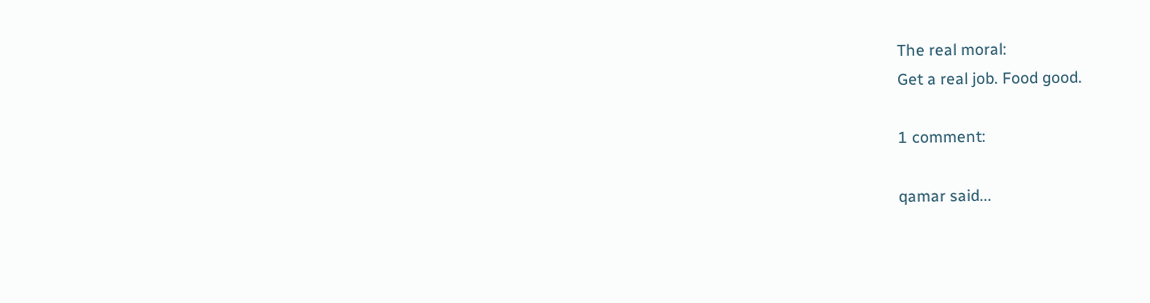The real moral:
Get a real job. Food good.

1 comment:

qamar said...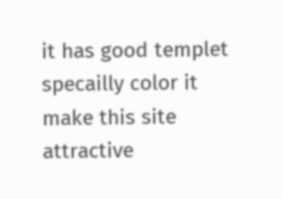it has good templet specailly color it make this site attractive